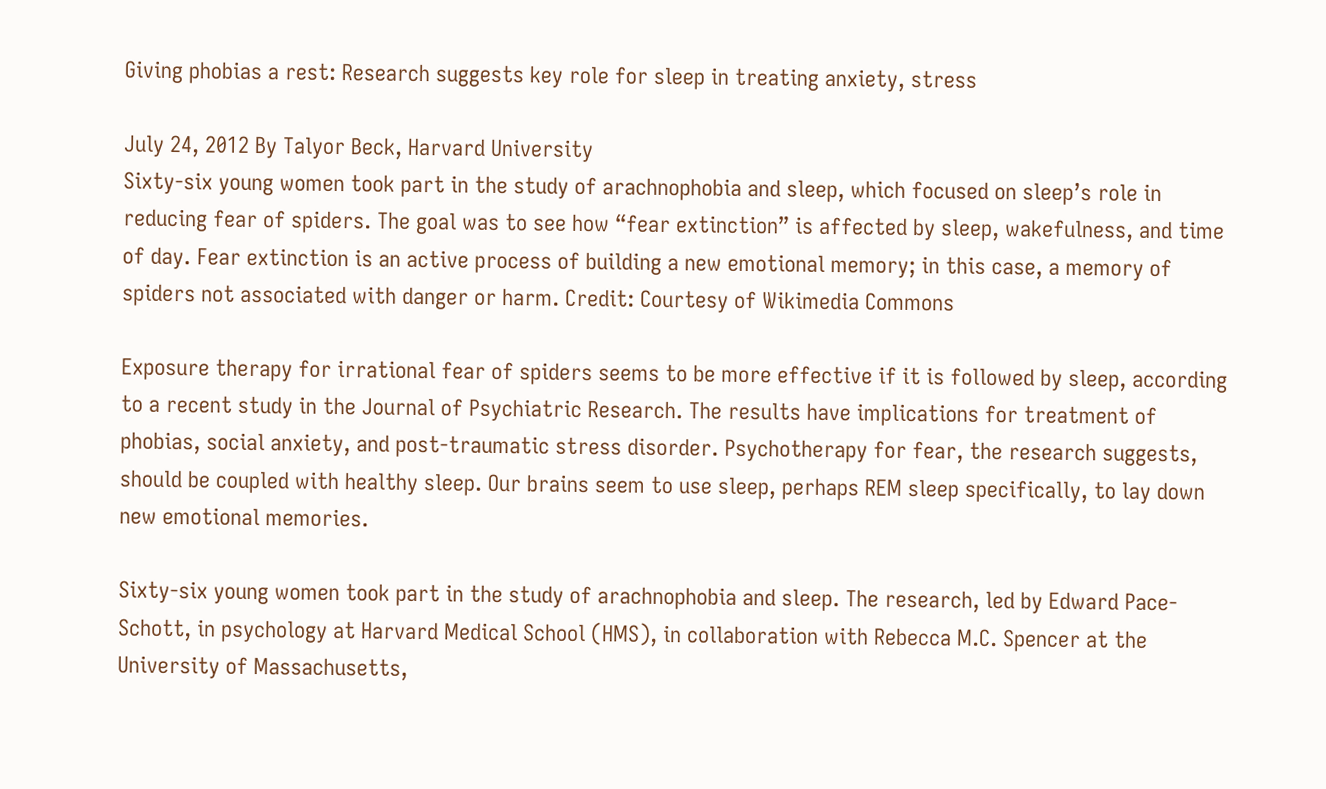Giving phobias a rest: Research suggests key role for sleep in treating anxiety, stress

July 24, 2012 By Talyor Beck, Harvard University
Sixty-six young women took part in the study of arachnophobia and sleep, which focused on sleep’s role in reducing fear of spiders. The goal was to see how “fear extinction” is affected by sleep, wakefulness, and time of day. Fear extinction is an active process of building a new emotional memory; in this case, a memory of spiders not associated with danger or harm. Credit: Courtesy of Wikimedia Commons

Exposure therapy for irrational fear of spiders seems to be more effective if it is followed by sleep, according to a recent study in the Journal of Psychiatric Research. The results have implications for treatment of phobias, social anxiety, and post-traumatic stress disorder. Psychotherapy for fear, the research suggests, should be coupled with healthy sleep. Our brains seem to use sleep, perhaps REM sleep specifically, to lay down new emotional memories.

Sixty-six young women took part in the study of arachnophobia and sleep. The research, led by Edward Pace-Schott, in psychology at Harvard Medical School (HMS), in collaboration with Rebecca M.C. Spencer at the University of Massachusetts,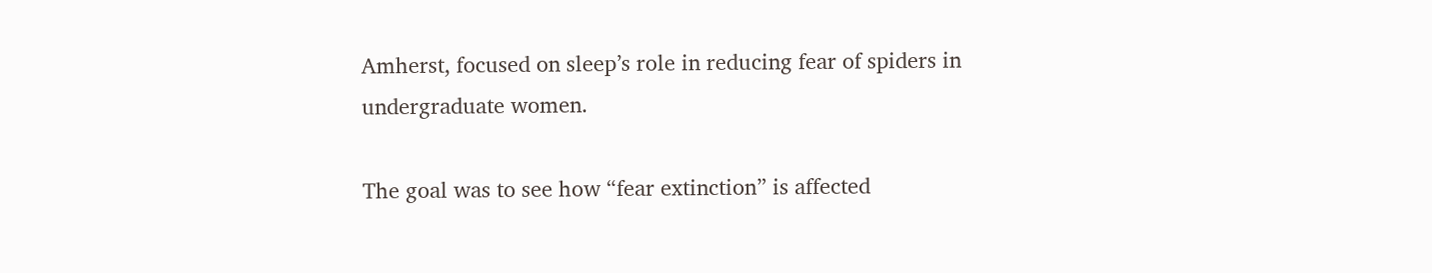Amherst, focused on sleep’s role in reducing fear of spiders in undergraduate women.

The goal was to see how “fear extinction” is affected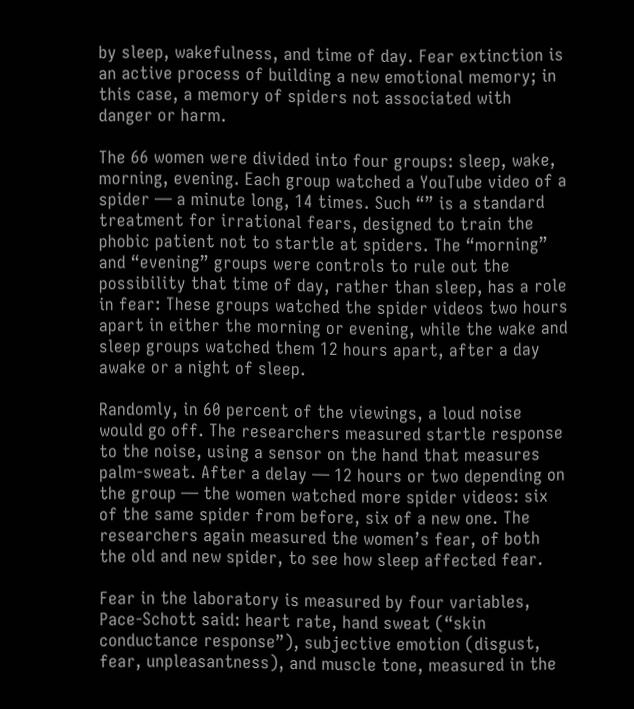by sleep, wakefulness, and time of day. Fear extinction is an active process of building a new emotional memory; in this case, a memory of spiders not associated with danger or harm.

The 66 women were divided into four groups: sleep, wake, morning, evening. Each group watched a YouTube video of a spider — a minute long, 14 times. Such “” is a standard treatment for irrational fears, designed to train the phobic patient not to startle at spiders. The “morning” and “evening” groups were controls to rule out the possibility that time of day, rather than sleep, has a role in fear: These groups watched the spider videos two hours apart in either the morning or evening, while the wake and sleep groups watched them 12 hours apart, after a day awake or a night of sleep.

Randomly, in 60 percent of the viewings, a loud noise would go off. The researchers measured startle response to the noise, using a sensor on the hand that measures palm-sweat. After a delay — 12 hours or two depending on the group — the women watched more spider videos: six of the same spider from before, six of a new one. The researchers again measured the women’s fear, of both the old and new spider, to see how sleep affected fear.

Fear in the laboratory is measured by four variables, Pace-Schott said: heart rate, hand sweat (“skin conductance response”), subjective emotion (disgust, fear, unpleasantness), and muscle tone, measured in the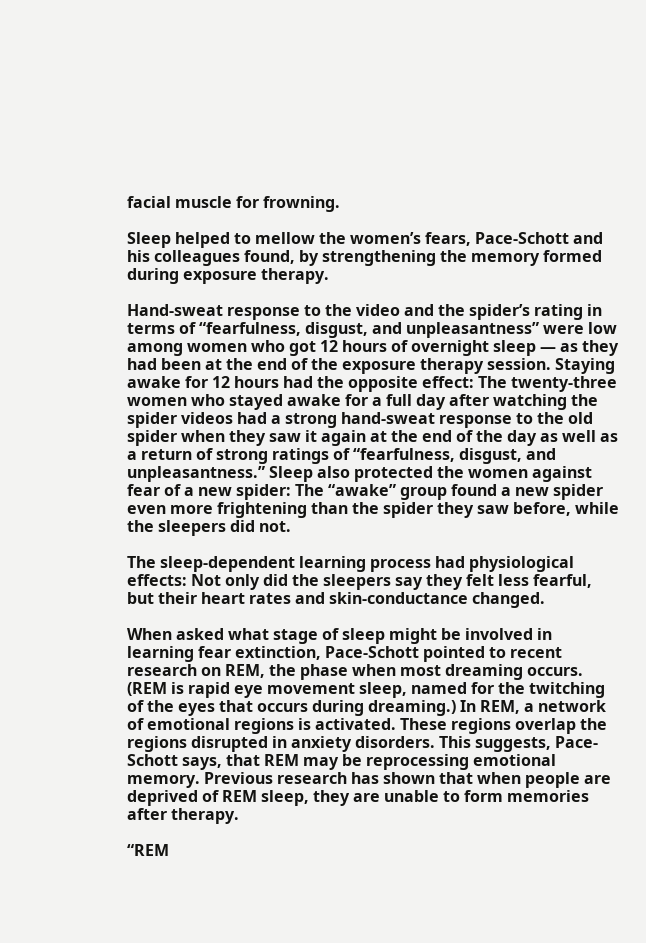facial muscle for frowning.

Sleep helped to mellow the women’s fears, Pace-Schott and his colleagues found, by strengthening the memory formed during exposure therapy.

Hand-sweat response to the video and the spider’s rating in terms of “fearfulness, disgust, and unpleasantness” were low among women who got 12 hours of overnight sleep — as they had been at the end of the exposure therapy session. Staying awake for 12 hours had the opposite effect: The twenty-three women who stayed awake for a full day after watching the spider videos had a strong hand-sweat response to the old spider when they saw it again at the end of the day as well as a return of strong ratings of “fearfulness, disgust, and unpleasantness.” Sleep also protected the women against fear of a new spider: The “awake” group found a new spider even more frightening than the spider they saw before, while the sleepers did not.

The sleep-dependent learning process had physiological effects: Not only did the sleepers say they felt less fearful, but their heart rates and skin-conductance changed.

When asked what stage of sleep might be involved in learning fear extinction, Pace-Schott pointed to recent research on REM, the phase when most dreaming occurs. (REM is rapid eye movement sleep, named for the twitching of the eyes that occurs during dreaming.) In REM, a network of emotional regions is activated. These regions overlap the regions disrupted in anxiety disorders. This suggests, Pace-Schott says, that REM may be reprocessing emotional memory. Previous research has shown that when people are deprived of REM sleep, they are unable to form memories after therapy.

“REM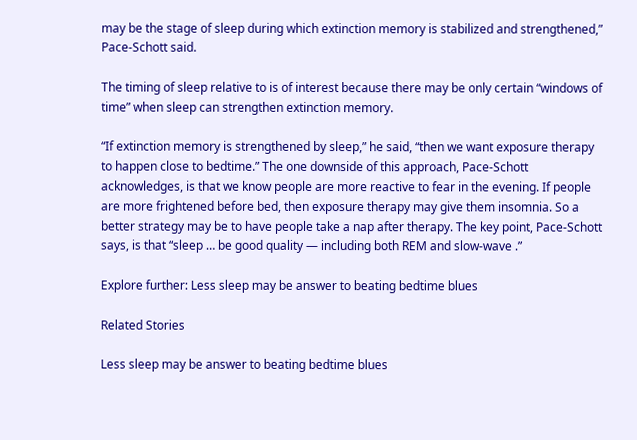may be the stage of sleep during which extinction memory is stabilized and strengthened,” Pace-Schott said.

The timing of sleep relative to is of interest because there may be only certain “windows of time” when sleep can strengthen extinction memory.

“If extinction memory is strengthened by sleep,” he said, “then we want exposure therapy to happen close to bedtime.” The one downside of this approach, Pace-Schott acknowledges, is that we know people are more reactive to fear in the evening. If people are more frightened before bed, then exposure therapy may give them insomnia. So a better strategy may be to have people take a nap after therapy. The key point, Pace-Schott says, is that “sleep … be good quality — including both REM and slow-wave .”

Explore further: Less sleep may be answer to beating bedtime blues

Related Stories

Less sleep may be answer to beating bedtime blues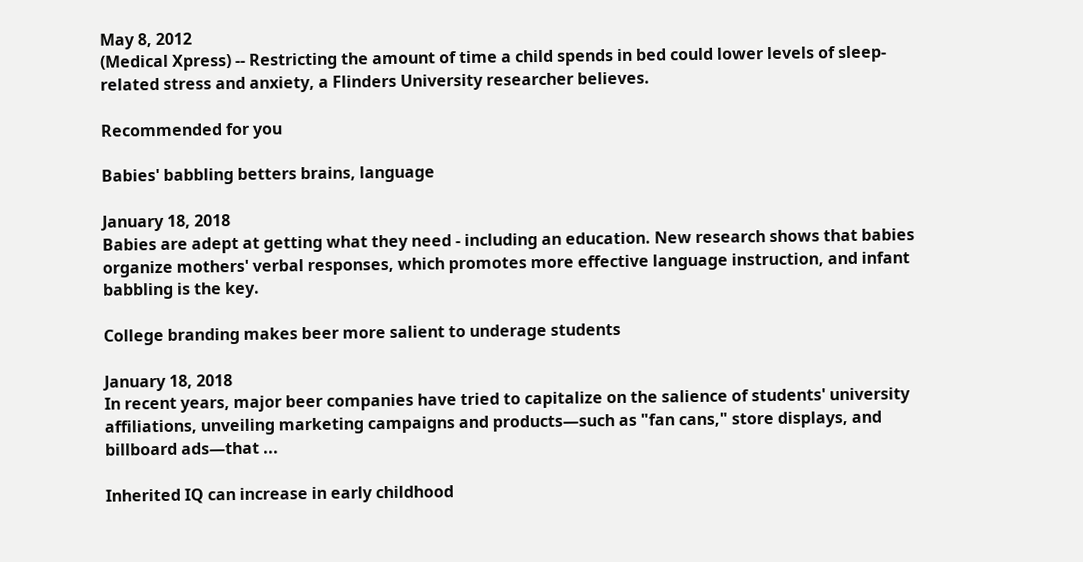May 8, 2012
(Medical Xpress) -- Restricting the amount of time a child spends in bed could lower levels of sleep-related stress and anxiety, a Flinders University researcher believes.

Recommended for you

Babies' babbling betters brains, language

January 18, 2018
Babies are adept at getting what they need - including an education. New research shows that babies organize mothers' verbal responses, which promotes more effective language instruction, and infant babbling is the key.

College branding makes beer more salient to underage students

January 18, 2018
In recent years, major beer companies have tried to capitalize on the salience of students' university affiliations, unveiling marketing campaigns and products—such as "fan cans," store displays, and billboard ads—that ...

Inherited IQ can increase in early childhood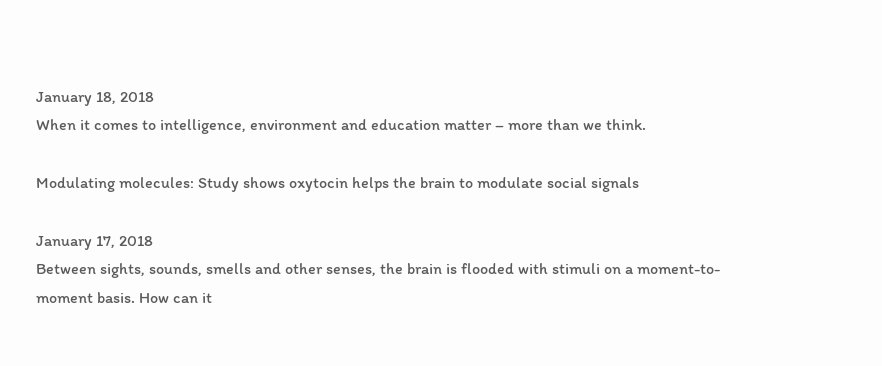January 18, 2018
When it comes to intelligence, environment and education matter – more than we think.

Modulating molecules: Study shows oxytocin helps the brain to modulate social signals

January 17, 2018
Between sights, sounds, smells and other senses, the brain is flooded with stimuli on a moment-to-moment basis. How can it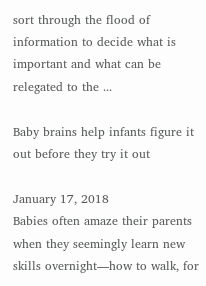sort through the flood of information to decide what is important and what can be relegated to the ...

Baby brains help infants figure it out before they try it out

January 17, 2018
Babies often amaze their parents when they seemingly learn new skills overnight—how to walk, for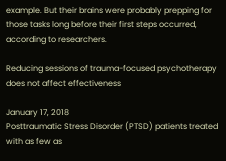example. But their brains were probably prepping for those tasks long before their first steps occurred, according to researchers.

Reducing sessions of trauma-focused psychotherapy does not affect effectiveness

January 17, 2018
Posttraumatic Stress Disorder (PTSD) patients treated with as few as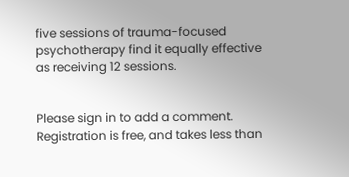five sessions of trauma-focused psychotherapy find it equally effective as receiving 12 sessions.


Please sign in to add a comment. Registration is free, and takes less than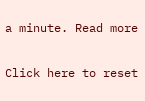a minute. Read more

Click here to reset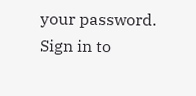your password.
Sign in to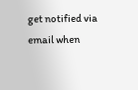get notified via email when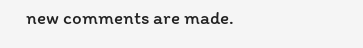new comments are made.